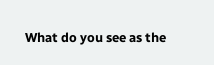What do you see as the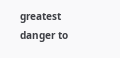greatest danger to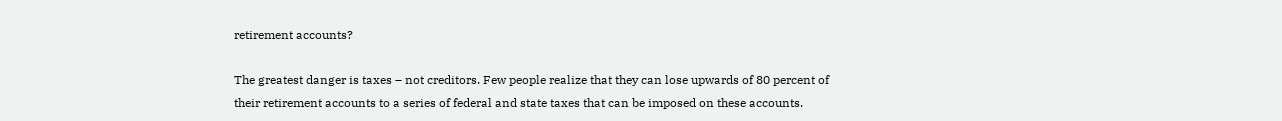retirement accounts?

The greatest danger is taxes – not creditors. Few people realize that they can lose upwards of 80 percent of their retirement accounts to a series of federal and state taxes that can be imposed on these accounts.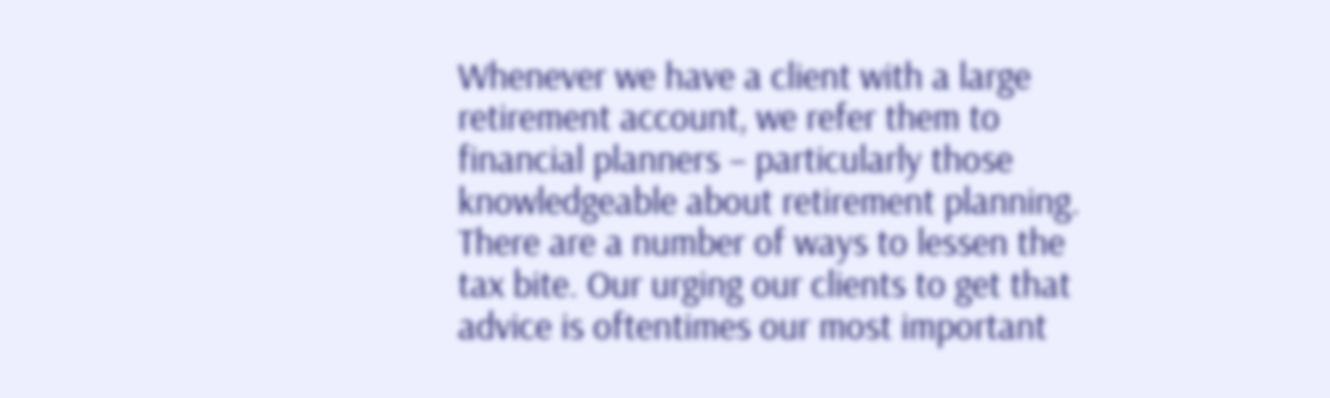Whenever we have a client with a large retirement account, we refer them to financial planners – particularly those knowledgeable about retirement planning. There are a number of ways to lessen the tax bite. Our urging our clients to get that advice is oftentimes our most important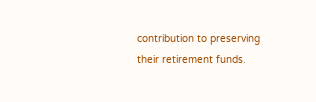contribution to preserving their retirement funds.